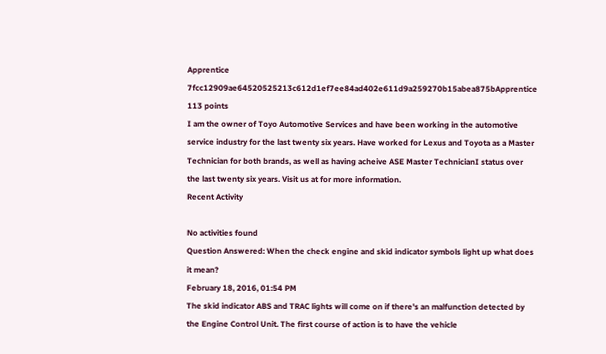Apprentice 7fcc12909ae64520525213c612d1ef7ee84ad402e611d9a259270b15abea875bApprentice
113 points
I am the owner of Toyo Automotive Services and have been working in the automotive service industry for the last twenty six years. Have worked for Lexus and Toyota as a Master Technician for both brands, as well as having acheive ASE Master TechnicianI status over the last twenty six years. Visit us at for more information.
Recent Activity

No activities found
Question Answered: When the check engine and skid indicator symbols light up what does it mean?
February 18, 2016, 01:54 PM
The skid indicator ABS and TRAC lights will come on if there's an malfunction detected by the Engine Control Unit. The first course of action is to have the vehicle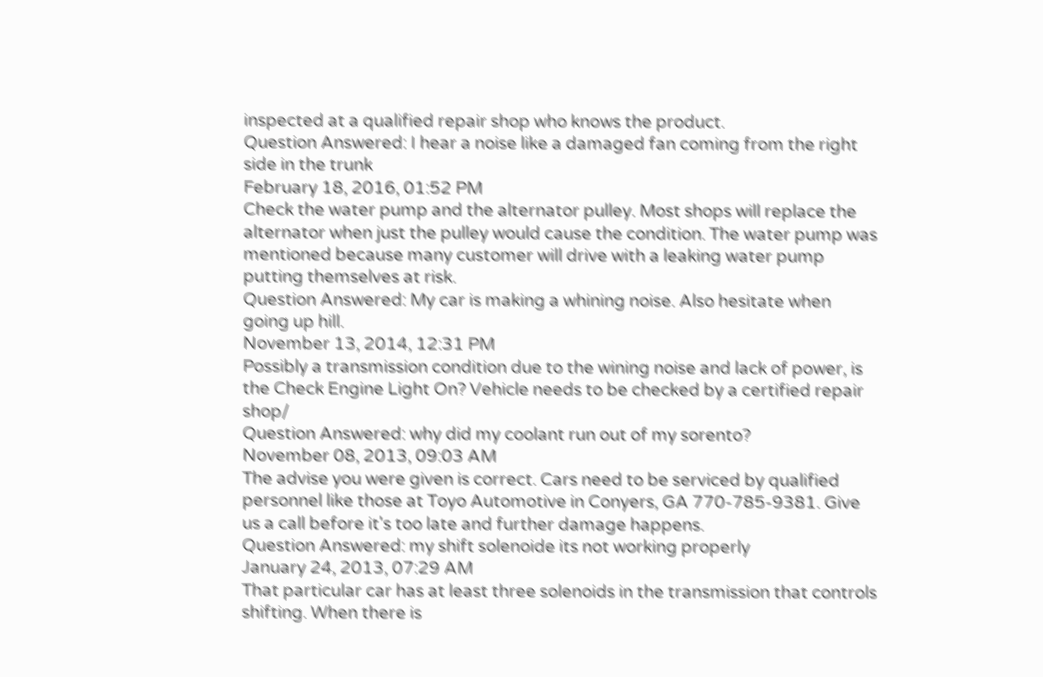inspected at a qualified repair shop who knows the product.
Question Answered: I hear a noise like a damaged fan coming from the right side in the trunk
February 18, 2016, 01:52 PM
Check the water pump and the alternator pulley. Most shops will replace the alternator when just the pulley would cause the condition. The water pump was mentioned because many customer will drive with a leaking water pump putting themselves at risk.
Question Answered: My car is making a whining noise. Also hesitate when going up hill.
November 13, 2014, 12:31 PM
Possibly a transmission condition due to the wining noise and lack of power, is the Check Engine Light On? Vehicle needs to be checked by a certified repair shop/
Question Answered: why did my coolant run out of my sorento?
November 08, 2013, 09:03 AM
The advise you were given is correct. Cars need to be serviced by qualified personnel like those at Toyo Automotive in Conyers, GA 770-785-9381. Give us a call before it's too late and further damage happens.
Question Answered: my shift solenoide its not working properly
January 24, 2013, 07:29 AM
That particular car has at least three solenoids in the transmission that controls shifting. When there is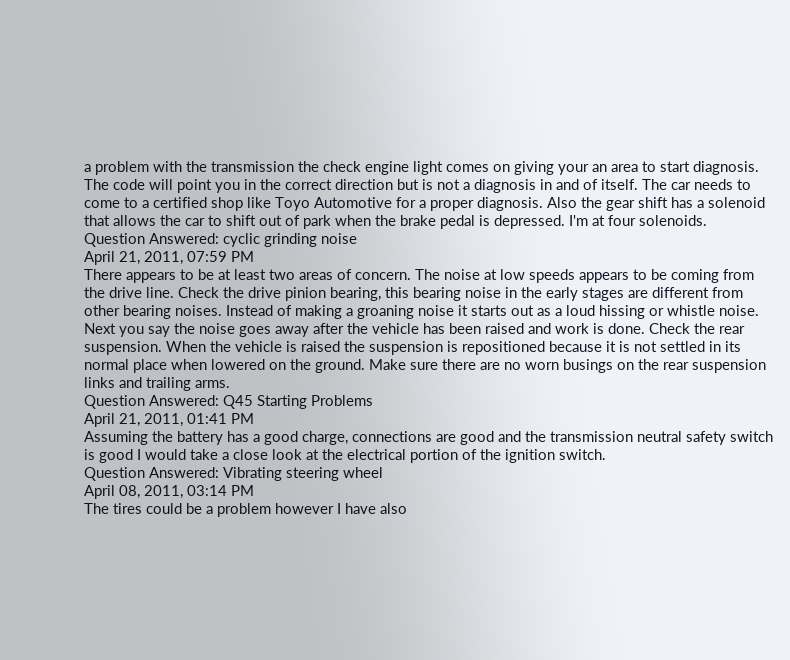a problem with the transmission the check engine light comes on giving your an area to start diagnosis. The code will point you in the correct direction but is not a diagnosis in and of itself. The car needs to come to a certified shop like Toyo Automotive for a proper diagnosis. Also the gear shift has a solenoid that allows the car to shift out of park when the brake pedal is depressed. I'm at four solenoids.
Question Answered: cyclic grinding noise
April 21, 2011, 07:59 PM
There appears to be at least two areas of concern. The noise at low speeds appears to be coming from the drive line. Check the drive pinion bearing, this bearing noise in the early stages are different from other bearing noises. Instead of making a groaning noise it starts out as a loud hissing or whistle noise. Next you say the noise goes away after the vehicle has been raised and work is done. Check the rear suspension. When the vehicle is raised the suspension is repositioned because it is not settled in its normal place when lowered on the ground. Make sure there are no worn busings on the rear suspension links and trailing arms.
Question Answered: Q45 Starting Problems
April 21, 2011, 01:41 PM
Assuming the battery has a good charge, connections are good and the transmission neutral safety switch is good I would take a close look at the electrical portion of the ignition switch.
Question Answered: Vibrating steering wheel
April 08, 2011, 03:14 PM
The tires could be a problem however I have also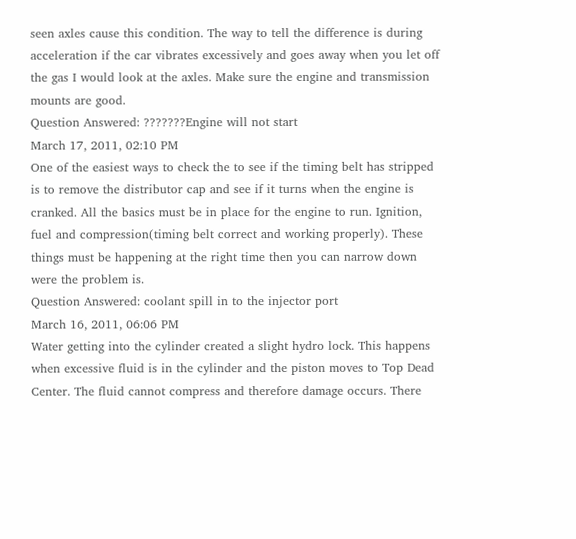seen axles cause this condition. The way to tell the difference is during acceleration if the car vibrates excessively and goes away when you let off the gas I would look at the axles. Make sure the engine and transmission mounts are good.
Question Answered: ???????Engine will not start
March 17, 2011, 02:10 PM
One of the easiest ways to check the to see if the timing belt has stripped is to remove the distributor cap and see if it turns when the engine is cranked. All the basics must be in place for the engine to run. Ignition, fuel and compression(timing belt correct and working properly). These things must be happening at the right time then you can narrow down were the problem is.
Question Answered: coolant spill in to the injector port
March 16, 2011, 06:06 PM
Water getting into the cylinder created a slight hydro lock. This happens when excessive fluid is in the cylinder and the piston moves to Top Dead Center. The fluid cannot compress and therefore damage occurs. There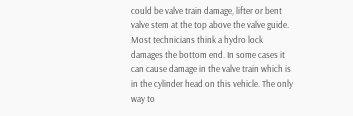could be valve train damage, lifter or bent valve stem at the top above the valve guide. Most technicians think a hydro lock damages the bottom end. In some cases it can cause damage in the valve train which is in the cylinder head on this vehicle. The only way to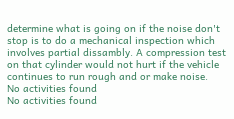determine what is going on if the noise don't stop is to do a mechanical inspection which involves partial dissambly. A compression test on that cylinder would not hurt if the vehicle continues to run rough and or make noise.
No activities found
No activities found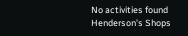No activities found
Henderson's Shops